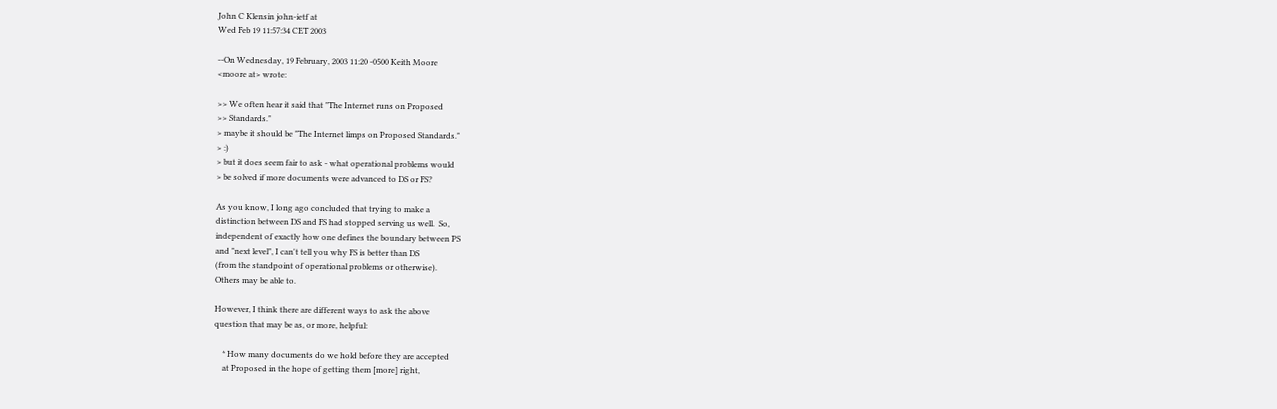John C Klensin john-ietf at
Wed Feb 19 11:57:34 CET 2003

--On Wednesday, 19 February, 2003 11:20 -0500 Keith Moore
<moore at> wrote:

>> We often hear it said that "The Internet runs on Proposed
>> Standards."
> maybe it should be "The Internet limps on Proposed Standards."
> :)
> but it does seem fair to ask - what operational problems would
> be solved if more documents were advanced to DS or FS?

As you know, I long ago concluded that trying to make a
distinction between DS and FS had stopped serving us well.  So,
independent of exactly how one defines the boundary between PS
and "next level", I can't tell you why FS is better than DS
(from the standpoint of operational problems or otherwise).
Others may be able to.

However, I think there are different ways to ask the above
question that may be as, or more, helpful:

    * How many documents do we hold before they are accepted
    at Proposed in the hope of getting them [more] right,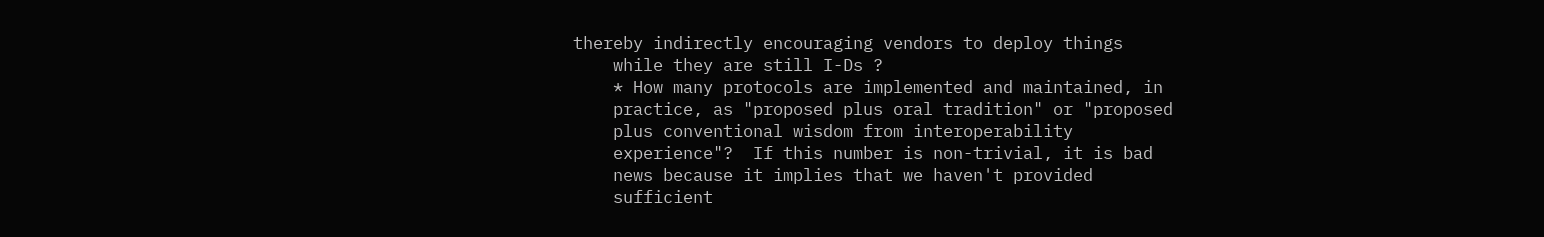thereby indirectly encouraging vendors to deploy things
    while they are still I-Ds ?
    * How many protocols are implemented and maintained, in
    practice, as "proposed plus oral tradition" or "proposed
    plus conventional wisdom from interoperability
    experience"?  If this number is non-trivial, it is bad
    news because it implies that we haven't provided
    sufficient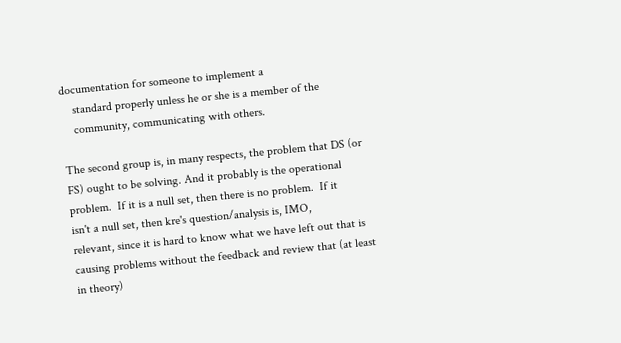documentation for someone to implement a
    standard properly unless he or she is a member of the
    community, communicating with others.

The second group is, in many respects, the problem that DS (or
FS) ought to be solving. And it probably is the operational
problem.  If it is a null set, then there is no problem.  If it
isn't a null set, then kre's question/analysis is, IMO,
relevant, since it is hard to know what we have left out that is
causing problems without the feedback and review that (at least
in theory)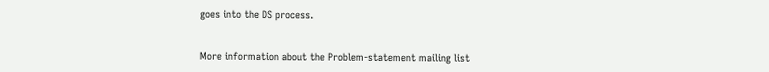goes into the DS process.


More information about the Problem-statement mailing list